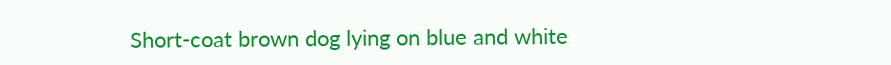Short-coat brown dog lying on blue and white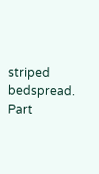striped bedspread. Part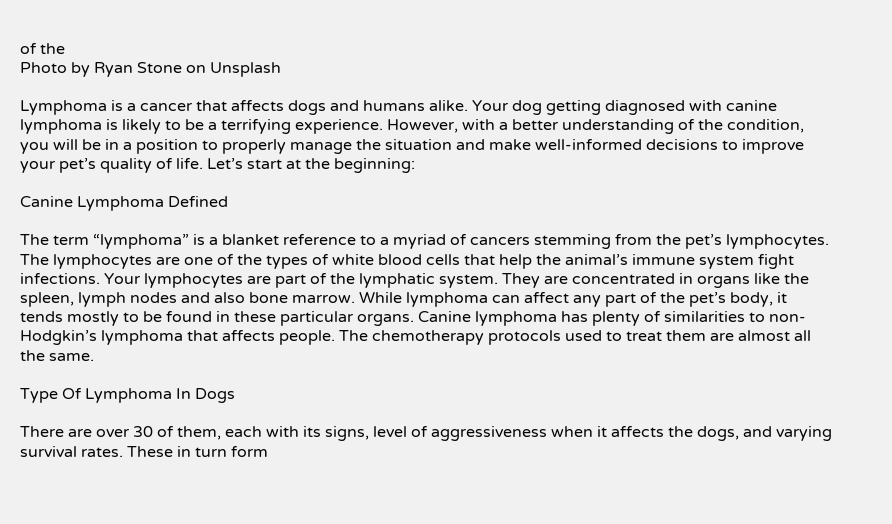of the
Photo by Ryan Stone on Unsplash

Lymphoma is a cancer that affects dogs and humans alike. Your dog getting diagnosed with canine lymphoma is likely to be a terrifying experience. However, with a better understanding of the condition, you will be in a position to properly manage the situation and make well-informed decisions to improve your pet’s quality of life. Let’s start at the beginning:

Canine Lymphoma Defined

The term “lymphoma” is a blanket reference to a myriad of cancers stemming from the pet’s lymphocytes. The lymphocytes are one of the types of white blood cells that help the animal’s immune system fight infections. Your lymphocytes are part of the lymphatic system. They are concentrated in organs like the spleen, lymph nodes and also bone marrow. While lymphoma can affect any part of the pet’s body, it tends mostly to be found in these particular organs. Canine lymphoma has plenty of similarities to non-Hodgkin’s lymphoma that affects people. The chemotherapy protocols used to treat them are almost all the same.

Type Of Lymphoma In Dogs

There are over 30 of them, each with its signs, level of aggressiveness when it affects the dogs, and varying survival rates. These in turn form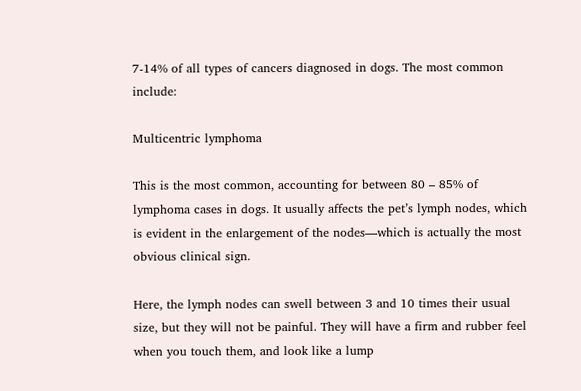7-14% of all types of cancers diagnosed in dogs. The most common include:

Multicentric lymphoma

This is the most common, accounting for between 80 – 85% of lymphoma cases in dogs. It usually affects the pet’s lymph nodes, which is evident in the enlargement of the nodes—which is actually the most obvious clinical sign.

Here, the lymph nodes can swell between 3 and 10 times their usual size, but they will not be painful. They will have a firm and rubber feel when you touch them, and look like a lump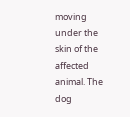moving under the skin of the affected animal. The dog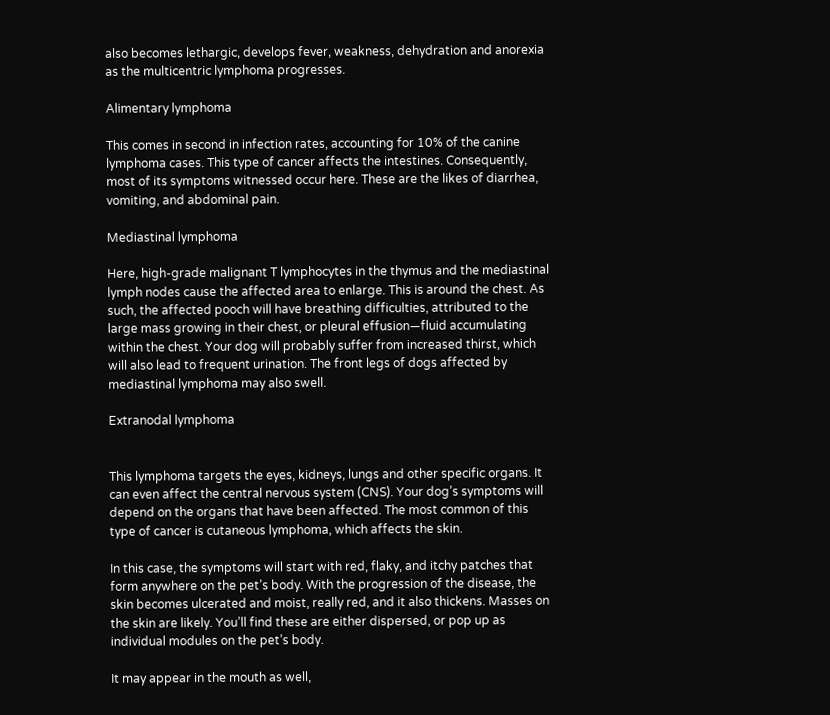also becomes lethargic, develops fever, weakness, dehydration and anorexia as the multicentric lymphoma progresses.

Alimentary lymphoma

This comes in second in infection rates, accounting for 10% of the canine lymphoma cases. This type of cancer affects the intestines. Consequently, most of its symptoms witnessed occur here. These are the likes of diarrhea, vomiting, and abdominal pain.

Mediastinal lymphoma

Here, high-grade malignant T lymphocytes in the thymus and the mediastinal lymph nodes cause the affected area to enlarge. This is around the chest. As such, the affected pooch will have breathing difficulties, attributed to the large mass growing in their chest, or pleural effusion—fluid accumulating within the chest. Your dog will probably suffer from increased thirst, which will also lead to frequent urination. The front legs of dogs affected by mediastinal lymphoma may also swell.

Extranodal lymphoma


This lymphoma targets the eyes, kidneys, lungs and other specific organs. It can even affect the central nervous system (CNS). Your dog’s symptoms will depend on the organs that have been affected. The most common of this type of cancer is cutaneous lymphoma, which affects the skin.

In this case, the symptoms will start with red, flaky, and itchy patches that form anywhere on the pet’s body. With the progression of the disease, the skin becomes ulcerated and moist, really red, and it also thickens. Masses on the skin are likely. You’ll find these are either dispersed, or pop up as individual modules on the pet’s body.

It may appear in the mouth as well,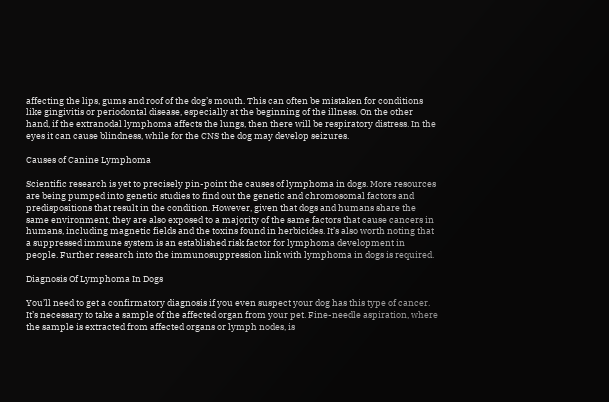affecting the lips, gums and roof of the dog’s mouth. This can often be mistaken for conditions like gingivitis or periodontal disease, especially at the beginning of the illness. On the other hand, if the extranodal lymphoma affects the lungs, then there will be respiratory distress. In the eyes it can cause blindness, while for the CNS the dog may develop seizures.

Causes of Canine Lymphoma

Scientific research is yet to precisely pin-point the causes of lymphoma in dogs. More resources are being pumped into genetic studies to find out the genetic and chromosomal factors and predispositions that result in the condition. However, given that dogs and humans share the same environment, they are also exposed to a majority of the same factors that cause cancers in humans, including magnetic fields and the toxins found in herbicides. It’s also worth noting that a suppressed immune system is an established risk factor for lymphoma development in people. Further research into the immunosuppression link with lymphoma in dogs is required.

Diagnosis Of Lymphoma In Dogs

You’ll need to get a confirmatory diagnosis if you even suspect your dog has this type of cancer. It’s necessary to take a sample of the affected organ from your pet. Fine-needle aspiration, where the sample is extracted from affected organs or lymph nodes, is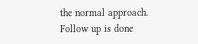the normal approach. Follow up is done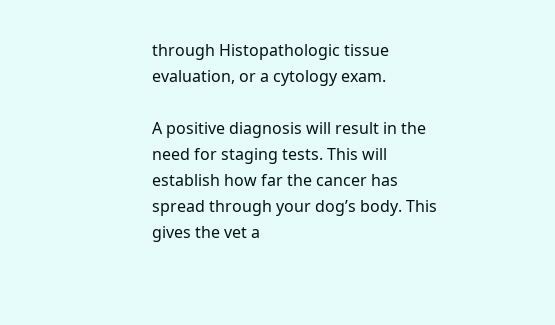through Histopathologic tissue evaluation, or a cytology exam.

A positive diagnosis will result in the need for staging tests. This will establish how far the cancer has spread through your dog’s body. This gives the vet a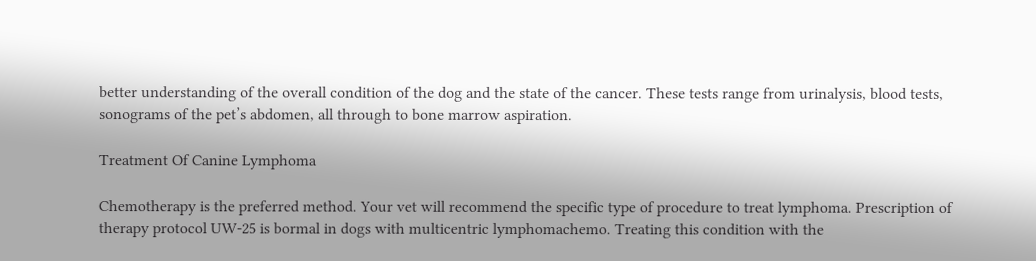better understanding of the overall condition of the dog and the state of the cancer. These tests range from urinalysis, blood tests, sonograms of the pet’s abdomen, all through to bone marrow aspiration.

Treatment Of Canine Lymphoma

Chemotherapy is the preferred method. Your vet will recommend the specific type of procedure to treat lymphoma. Prescription of therapy protocol UW-25 is bormal in dogs with multicentric lymphomachemo. Treating this condition with the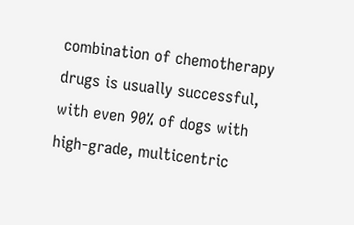combination of chemotherapy drugs is usually successful, with even 90% of dogs with high-grade, multicentric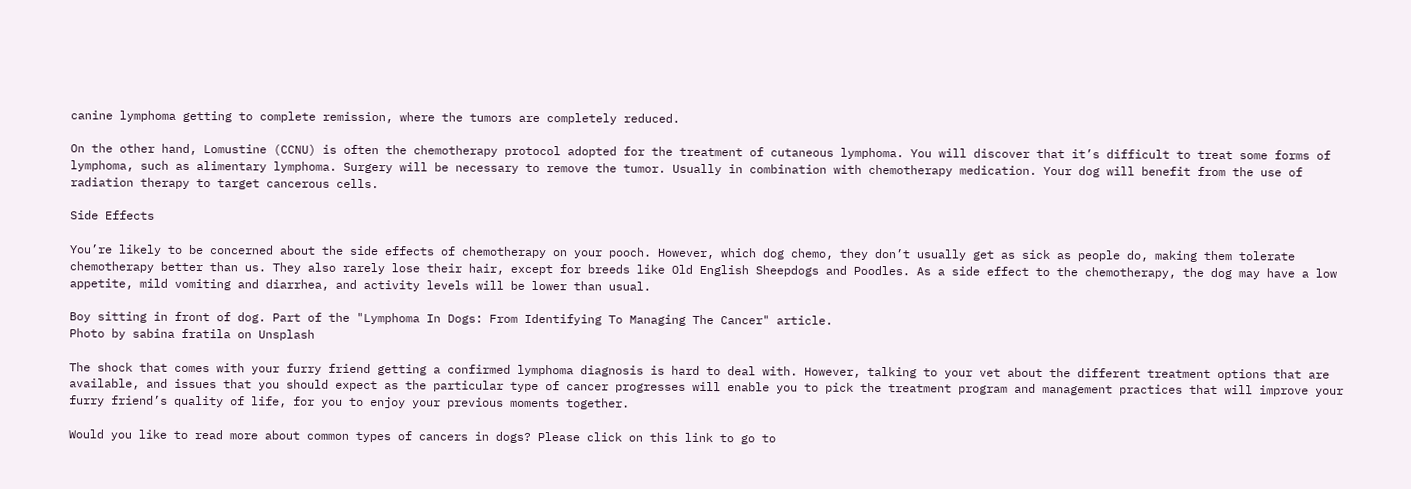canine lymphoma getting to complete remission, where the tumors are completely reduced.

On the other hand, Lomustine (CCNU) is often the chemotherapy protocol adopted for the treatment of cutaneous lymphoma. You will discover that it’s difficult to treat some forms of lymphoma, such as alimentary lymphoma. Surgery will be necessary to remove the tumor. Usually in combination with chemotherapy medication. Your dog will benefit from the use of radiation therapy to target cancerous cells.

Side Effects

You’re likely to be concerned about the side effects of chemotherapy on your pooch. However, which dog chemo, they don’t usually get as sick as people do, making them tolerate chemotherapy better than us. They also rarely lose their hair, except for breeds like Old English Sheepdogs and Poodles. As a side effect to the chemotherapy, the dog may have a low appetite, mild vomiting and diarrhea, and activity levels will be lower than usual.

Boy sitting in front of dog. Part of the "Lymphoma In Dogs: From Identifying To Managing The Cancer" article.
Photo by sabina fratila on Unsplash

The shock that comes with your furry friend getting a confirmed lymphoma diagnosis is hard to deal with. However, talking to your vet about the different treatment options that are available, and issues that you should expect as the particular type of cancer progresses will enable you to pick the treatment program and management practices that will improve your furry friend’s quality of life, for you to enjoy your previous moments together.

Would you like to read more about common types of cancers in dogs? Please click on this link to go to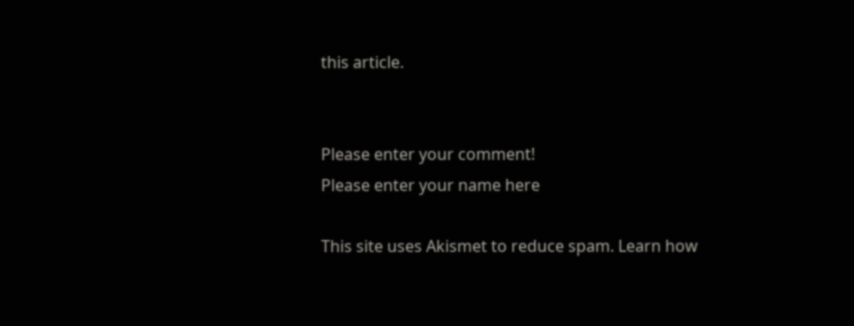this article.


Please enter your comment!
Please enter your name here

This site uses Akismet to reduce spam. Learn how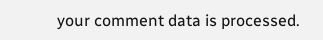your comment data is processed.